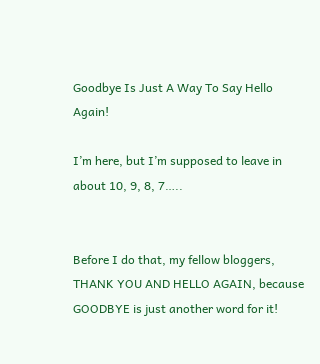Goodbye Is Just A Way To Say Hello Again!

I’m here, but I’m supposed to leave in about 10, 9, 8, 7…..


Before I do that, my fellow bloggers, THANK YOU AND HELLO AGAIN, because GOODBYE is just another word for it!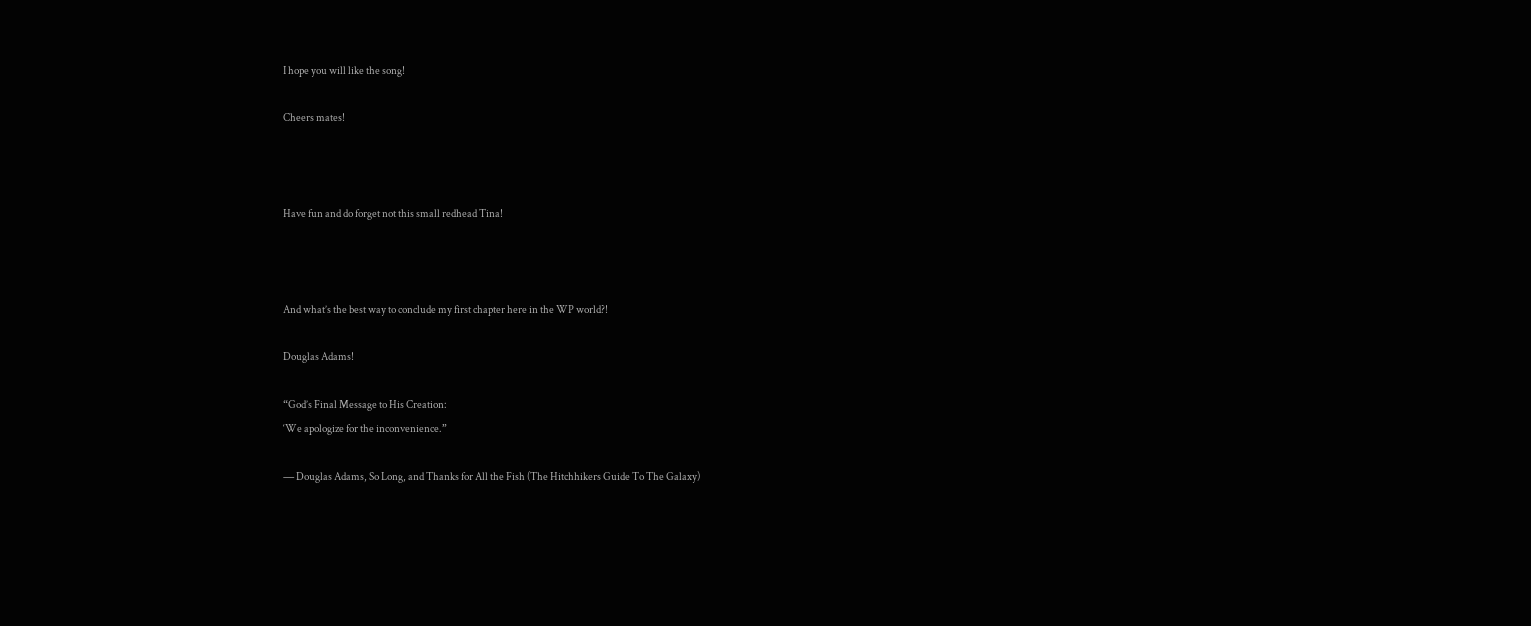I hope you will like the song!

Cheers mates!



Have fun and do forget not this small redhead Tina!



And what’s the best way to conclude my first chapter here in the WP world?!

Douglas Adams!

“God’s Final Message to His Creation:
‘We apologize for the inconvenience.”

― Douglas Adams, So Long, and Thanks for All the Fish (The Hitchhikers Guide To The Galaxy)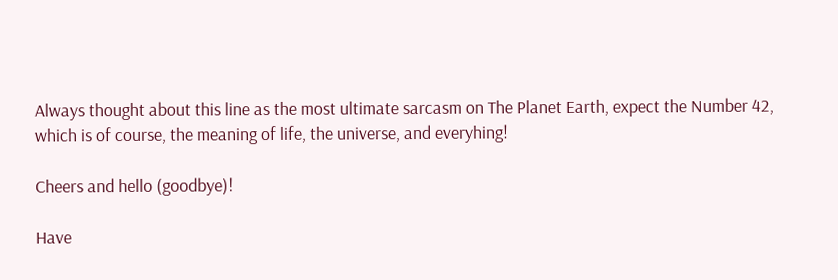Always thought about this line as the most ultimate sarcasm on The Planet Earth, expect the Number 42, which is of course, the meaning of life, the universe, and everyhing!

Cheers and hello (goodbye)!

Have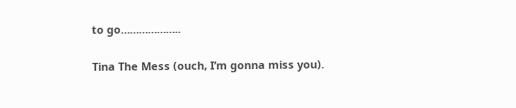to go………………..

Tina The Mess (ouch, I’m gonna miss you).